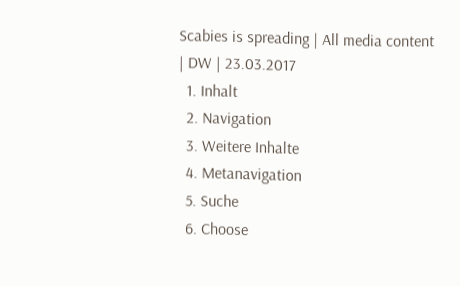Scabies is spreading | All media content | DW | 23.03.2017
  1. Inhalt
  2. Navigation
  3. Weitere Inhalte
  4. Metanavigation
  5. Suche
  6. Choose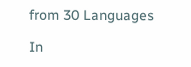from 30 Languages

In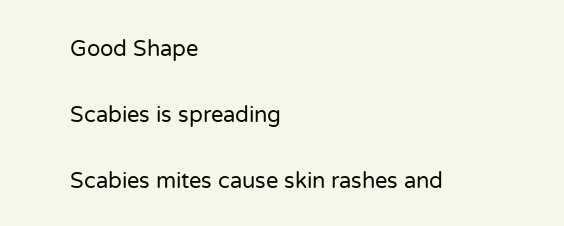Good Shape

Scabies is spreading

Scabies mites cause skin rashes and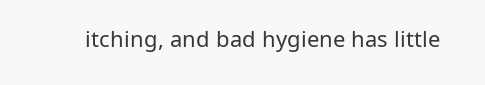itching, and bad hygiene has little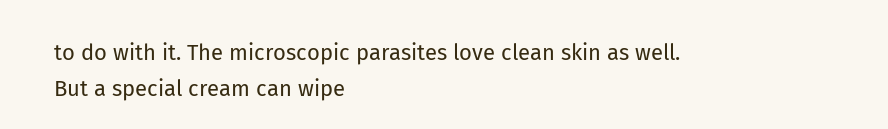to do with it. The microscopic parasites love clean skin as well. But a special cream can wipe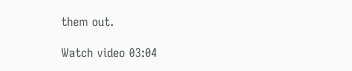them out.

Watch video 03:04